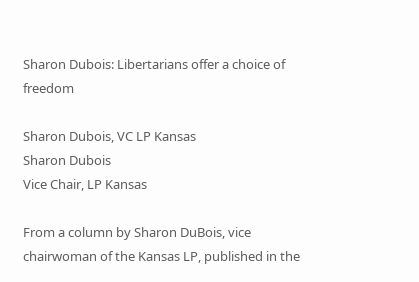Sharon Dubois: Libertarians offer a choice of freedom

Sharon Dubois, VC LP Kansas
Sharon Dubois
Vice Chair, LP Kansas

From a column by Sharon DuBois, vice chairwoman of the Kansas LP, published in the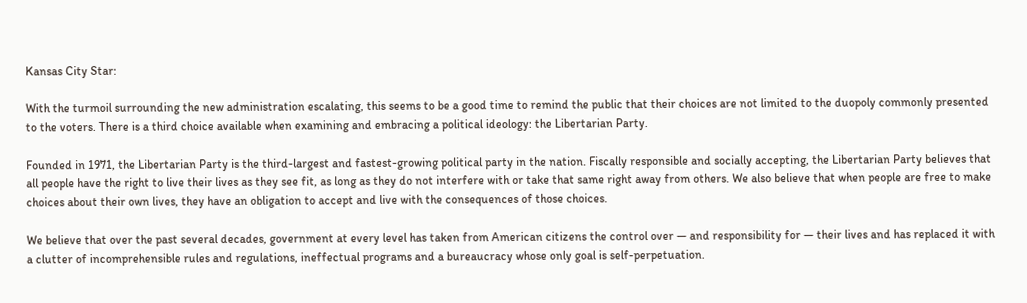Kansas City Star:

With the turmoil surrounding the new administration escalating, this seems to be a good time to remind the public that their choices are not limited to the duopoly commonly presented to the voters. There is a third choice available when examining and embracing a political ideology: the Libertarian Party.

Founded in 1971, the Libertarian Party is the third-largest and fastest-growing political party in the nation. Fiscally responsible and socially accepting, the Libertarian Party believes that all people have the right to live their lives as they see fit, as long as they do not interfere with or take that same right away from others. We also believe that when people are free to make choices about their own lives, they have an obligation to accept and live with the consequences of those choices.

We believe that over the past several decades, government at every level has taken from American citizens the control over — and responsibility for — their lives and has replaced it with a clutter of incomprehensible rules and regulations, ineffectual programs and a bureaucracy whose only goal is self-perpetuation.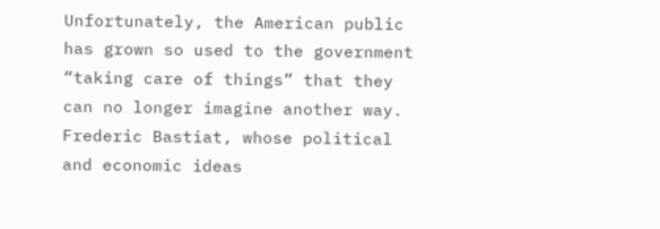Unfortunately, the American public has grown so used to the government “taking care of things” that they can no longer imagine another way. Frederic Bastiat, whose political and economic ideas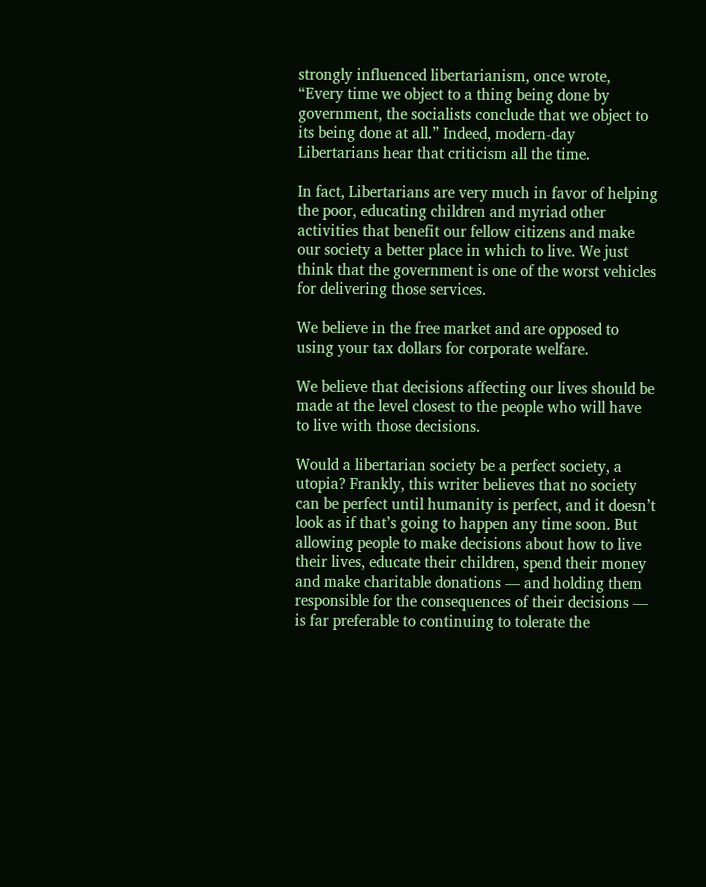strongly influenced libertarianism, once wrote, “Every time we object to a thing being done by government, the socialists conclude that we object to its being done at all.” Indeed, modern-day Libertarians hear that criticism all the time.

In fact, Libertarians are very much in favor of helping the poor, educating children and myriad other activities that benefit our fellow citizens and make our society a better place in which to live. We just think that the government is one of the worst vehicles for delivering those services.

We believe in the free market and are opposed to using your tax dollars for corporate welfare.

We believe that decisions affecting our lives should be made at the level closest to the people who will have to live with those decisions.

Would a libertarian society be a perfect society, a utopia? Frankly, this writer believes that no society can be perfect until humanity is perfect, and it doesn’t look as if that’s going to happen any time soon. But allowing people to make decisions about how to live their lives, educate their children, spend their money and make charitable donations — and holding them responsible for the consequences of their decisions — is far preferable to continuing to tolerate the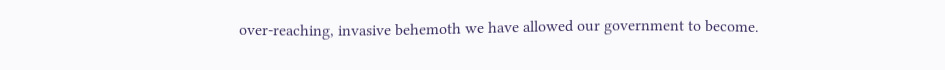over-reaching, invasive behemoth we have allowed our government to become.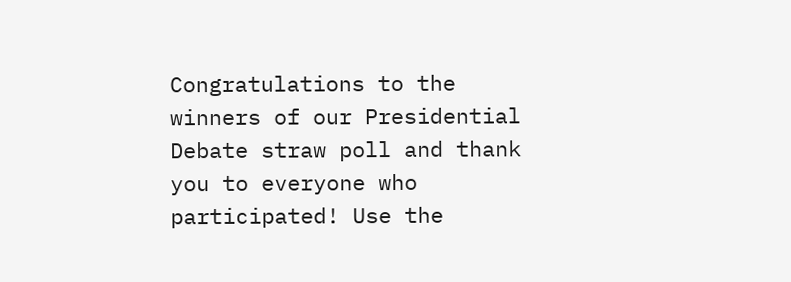Congratulations to the winners of our Presidential Debate straw poll and thank you to everyone who participated! Use the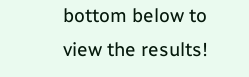bottom below to view the results!